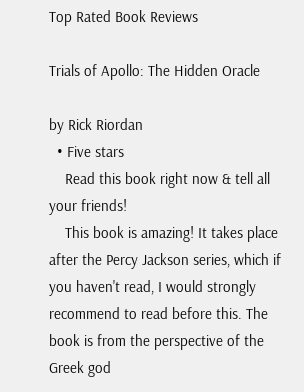Top Rated Book Reviews

Trials of Apollo: The Hidden Oracle

by Rick Riordan
  • Five stars
    Read this book right now & tell all your friends!
    This book is amazing! It takes place after the Percy Jackson series, which if you haven't read, I would strongly recommend to read before this. The book is from the perspective of the Greek god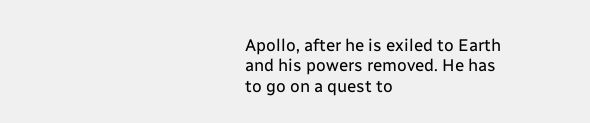Apollo, after he is exiled to Earth and his powers removed. He has to go on a quest to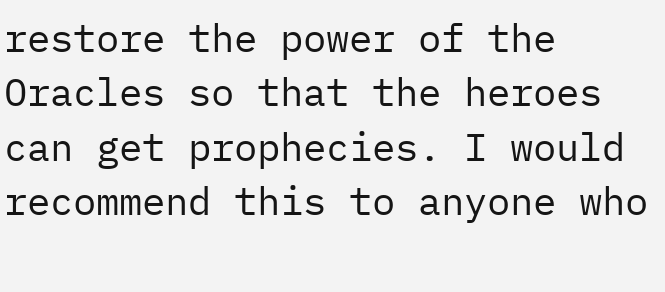restore the power of the Oracles so that the heroes can get prophecies. I would recommend this to anyone who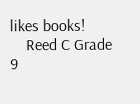likes books!
    Reed C Grade 9